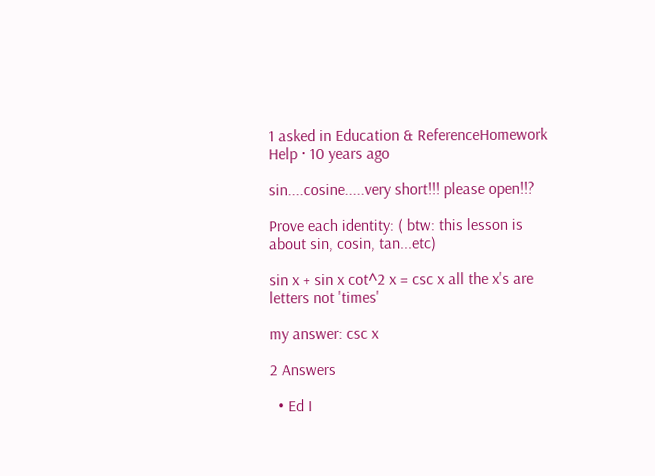1 asked in Education & ReferenceHomework Help · 10 years ago

sin....cosine.....very short!!! please open!!?

Prove each identity: ( btw: this lesson is about sin, cosin, tan...etc)

sin x + sin x cot^2 x = csc x all the x's are letters not 'times'

my answer: csc x

2 Answers

  • Ed I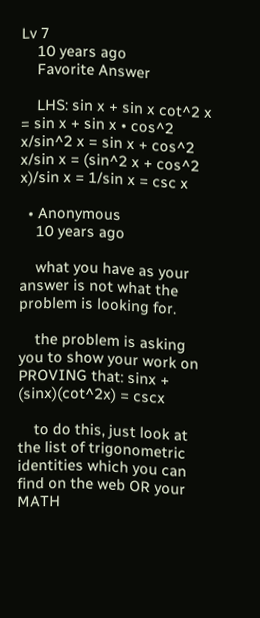Lv 7
    10 years ago
    Favorite Answer

    LHS: sin x + sin x cot^2 x = sin x + sin x • cos^2 x/sin^2 x = sin x + cos^2 x/sin x = (sin^2 x + cos^2 x)/sin x = 1/sin x = csc x

  • Anonymous
    10 years ago

    what you have as your answer is not what the problem is looking for.

    the problem is asking you to show your work on PROVING that: sinx + (sinx)(cot^2x) = cscx

    to do this, just look at the list of trigonometric identities which you can find on the web OR your MATH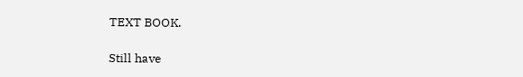TEXT BOOK.

Still have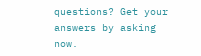questions? Get your answers by asking now.